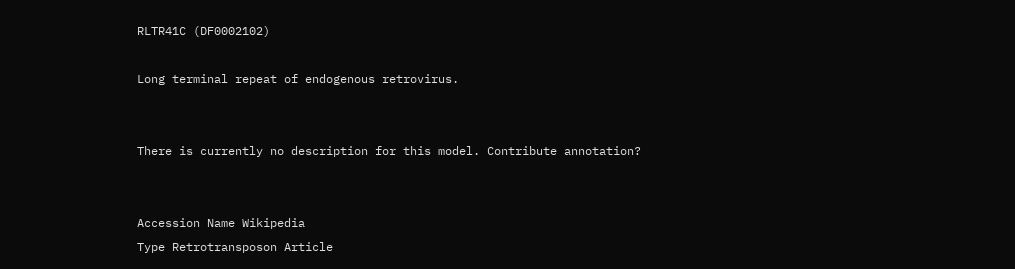RLTR41C (DF0002102)

Long terminal repeat of endogenous retrovirus.


There is currently no description for this model. Contribute annotation?


Accession Name Wikipedia
Type Retrotransposon Article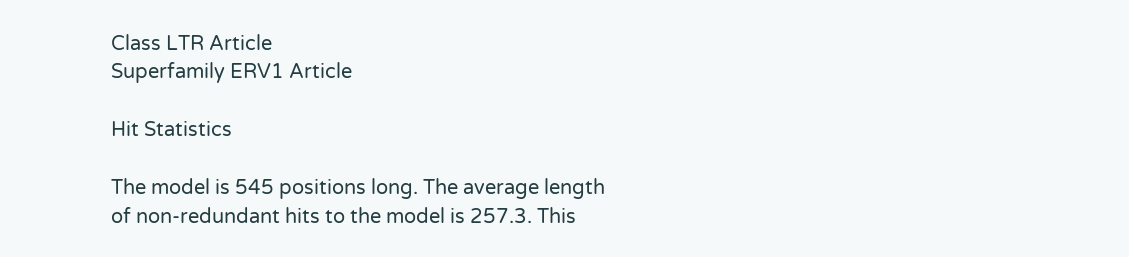Class LTR Article
Superfamily ERV1 Article

Hit Statistics

The model is 545 positions long. The average length of non-redundant hits to the model is 257.3. This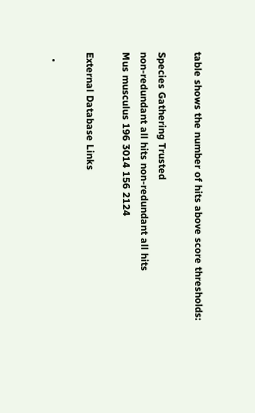table shows the number of hits above score thresholds:

Species Gathering Trusted
non-redundant all hits non-redundant all hits
Mus musculus 196 3014 156 2124

External Database Links

  •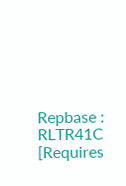Repbase : RLTR41C [Requires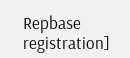Repbase registration]